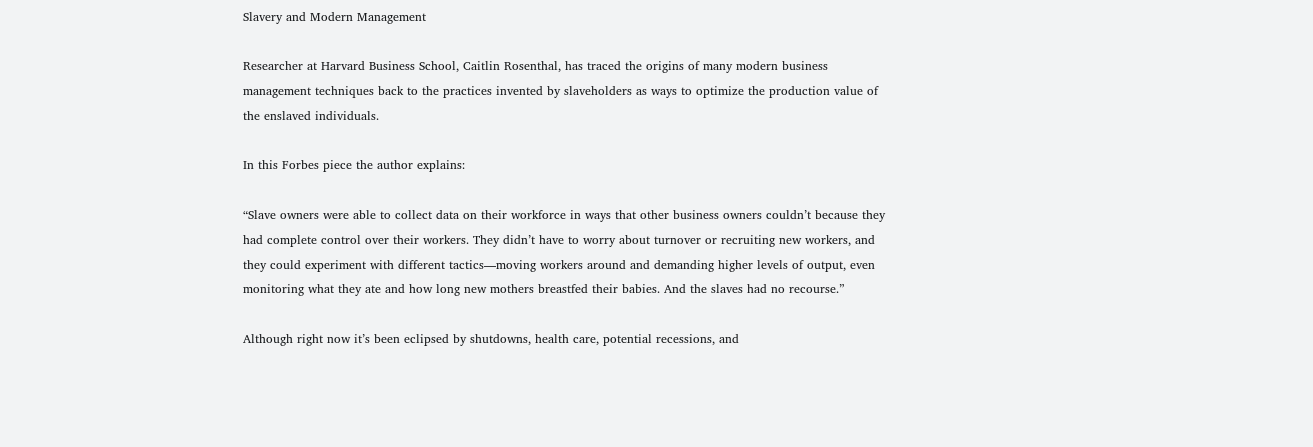Slavery and Modern Management

Researcher at Harvard Business School, Caitlin Rosenthal, has traced the origins of many modern business management techniques back to the practices invented by slaveholders as ways to optimize the production value of the enslaved individuals.

In this Forbes piece the author explains:

“Slave owners were able to collect data on their workforce in ways that other business owners couldn’t because they had complete control over their workers. They didn’t have to worry about turnover or recruiting new workers, and they could experiment with different tactics—moving workers around and demanding higher levels of output, even monitoring what they ate and how long new mothers breastfed their babies. And the slaves had no recourse.”

Although right now it’s been eclipsed by shutdowns, health care, potential recessions, and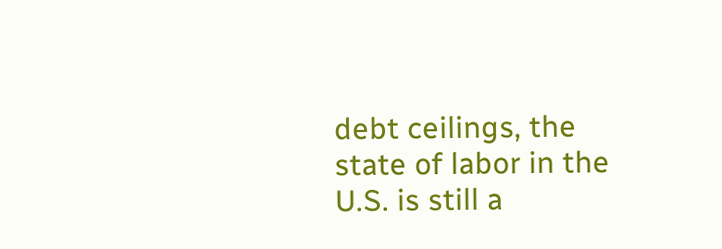debt ceilings, the state of labor in the U.S. is still a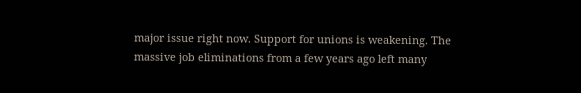major issue right now. Support for unions is weakening. The massive job eliminations from a few years ago left many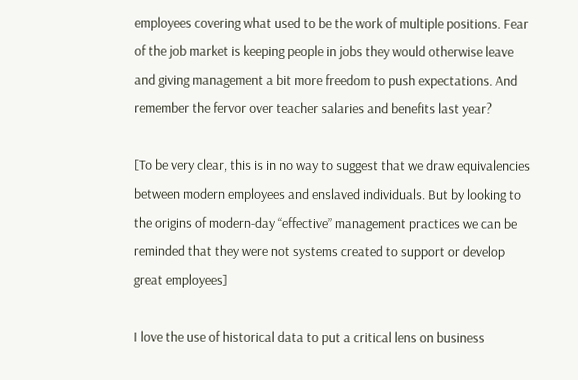employees covering what used to be the work of multiple positions. Fear of the job market is keeping people in jobs they would otherwise leave and giving management a bit more freedom to push expectations. And remember the fervor over teacher salaries and benefits last year?

[To be very clear, this is in no way to suggest that we draw equivalencies between modern employees and enslaved individuals. But by looking to the origins of modern-day “effective” management practices we can be reminded that they were not systems created to support or develop great employees]

I love the use of historical data to put a critical lens on business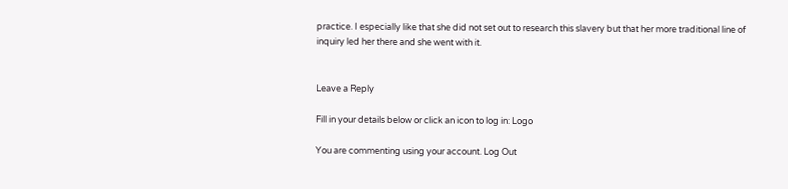practice. I especially like that she did not set out to research this slavery but that her more traditional line of inquiry led her there and she went with it.


Leave a Reply

Fill in your details below or click an icon to log in: Logo

You are commenting using your account. Log Out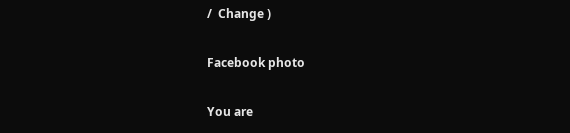/  Change )

Facebook photo

You are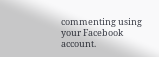commenting using your Facebook account.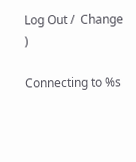Log Out /  Change )

Connecting to %s